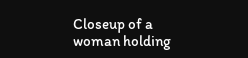Closeup of a woman holding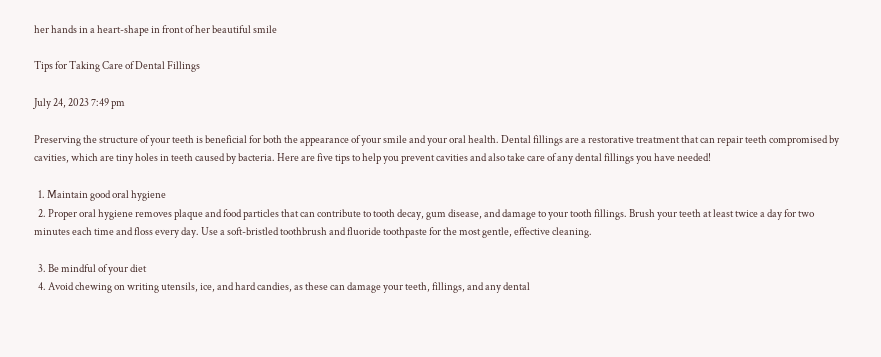her hands in a heart-shape in front of her beautiful smile

Tips for Taking Care of Dental Fillings

July 24, 2023 7:49 pm

Preserving the structure of your teeth is beneficial for both the appearance of your smile and your oral health. Dental fillings are a restorative treatment that can repair teeth compromised by cavities, which are tiny holes in teeth caused by bacteria. Here are five tips to help you prevent cavities and also take care of any dental fillings you have needed!

  1. Maintain good oral hygiene
  2. Proper oral hygiene removes plaque and food particles that can contribute to tooth decay, gum disease, and damage to your tooth fillings. Brush your teeth at least twice a day for two minutes each time and floss every day. Use a soft-bristled toothbrush and fluoride toothpaste for the most gentle, effective cleaning.

  3. Be mindful of your diet
  4. Avoid chewing on writing utensils, ice, and hard candies, as these can damage your teeth, fillings, and any dental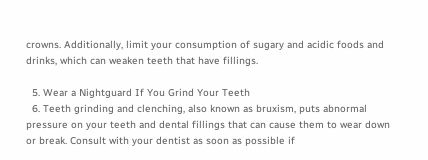crowns. Additionally, limit your consumption of sugary and acidic foods and drinks, which can weaken teeth that have fillings.

  5. Wear a Nightguard If You Grind Your Teeth
  6. Teeth grinding and clenching, also known as bruxism, puts abnormal pressure on your teeth and dental fillings that can cause them to wear down or break. Consult with your dentist as soon as possible if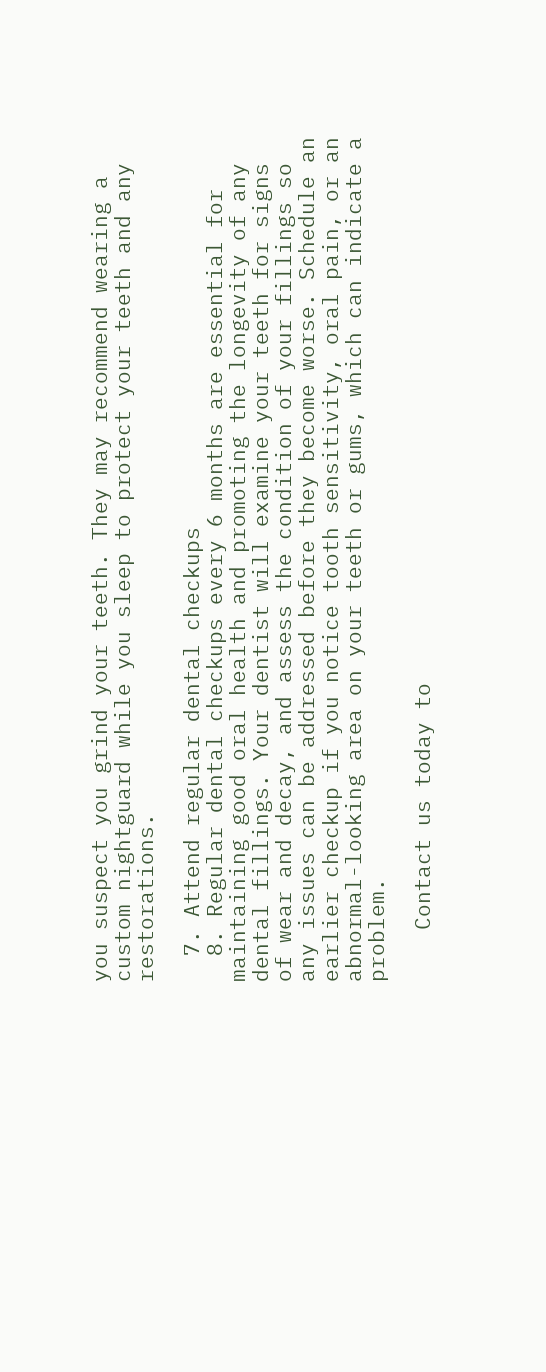you suspect you grind your teeth. They may recommend wearing a custom nightguard while you sleep to protect your teeth and any restorations.

  7. Attend regular dental checkups
  8. Regular dental checkups every 6 months are essential for maintaining good oral health and promoting the longevity of any dental fillings. Your dentist will examine your teeth for signs of wear and decay, and assess the condition of your fillings so any issues can be addressed before they become worse. Schedule an earlier checkup if you notice tooth sensitivity, oral pain, or an abnormal-looking area on your teeth or gums, which can indicate a problem.

    Contact us today to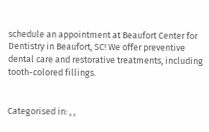schedule an appointment at Beaufort Center for Dentistry in Beaufort, SC! We offer preventive dental care and restorative treatments, including tooth-colored fillings.


Categorised in: , ,